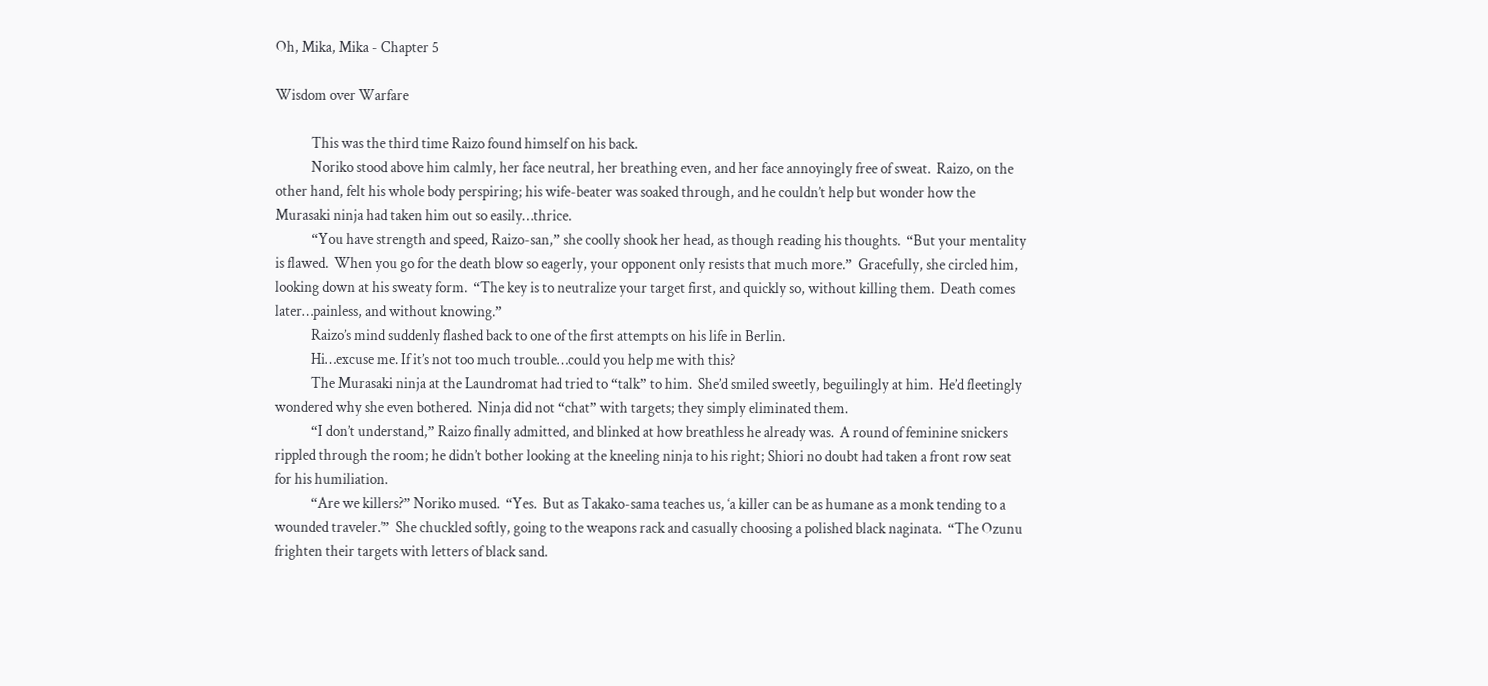Oh, Mika, Mika - Chapter 5

Wisdom over Warfare

            This was the third time Raizo found himself on his back.
            Noriko stood above him calmly, her face neutral, her breathing even, and her face annoyingly free of sweat.  Raizo, on the other hand, felt his whole body perspiring; his wife-beater was soaked through, and he couldn’t help but wonder how the Murasaki ninja had taken him out so easily…thrice.
            “You have strength and speed, Raizo-san,” she coolly shook her head, as though reading his thoughts.  “But your mentality is flawed.  When you go for the death blow so eagerly, your opponent only resists that much more.”  Gracefully, she circled him, looking down at his sweaty form.  “The key is to neutralize your target first, and quickly so, without killing them.  Death comes later…painless, and without knowing.”
            Raizo’s mind suddenly flashed back to one of the first attempts on his life in Berlin.
            Hi…excuse me. If it’s not too much trouble…could you help me with this?
            The Murasaki ninja at the Laundromat had tried to “talk” to him.  She’d smiled sweetly, beguilingly at him.  He’d fleetingly wondered why she even bothered.  Ninja did not “chat” with targets; they simply eliminated them.
            “I don’t understand,” Raizo finally admitted, and blinked at how breathless he already was.  A round of feminine snickers rippled through the room; he didn’t bother looking at the kneeling ninja to his right; Shiori no doubt had taken a front row seat for his humiliation.
            “Are we killers?” Noriko mused.  “Yes.  But as Takako-sama teaches us, ‘a killer can be as humane as a monk tending to a wounded traveler.’”  She chuckled softly, going to the weapons rack and casually choosing a polished black naginata.  “The Ozunu frighten their targets with letters of black sand.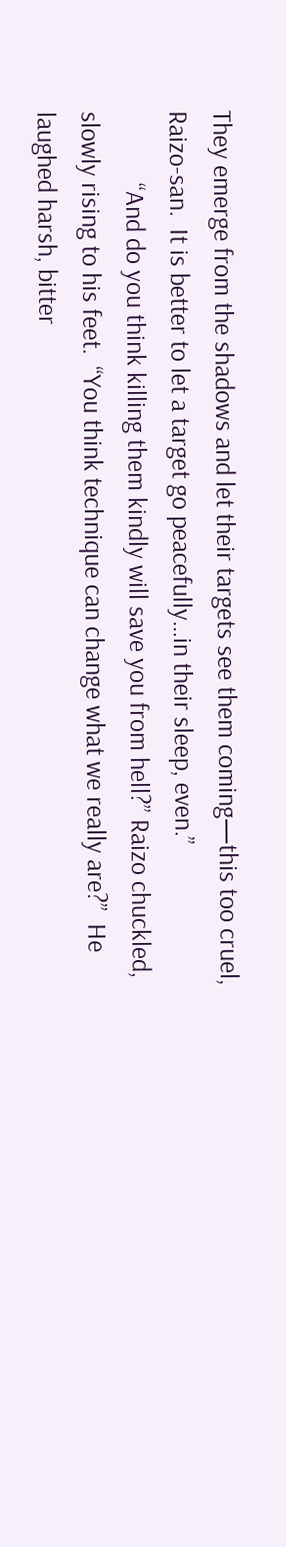They emerge from the shadows and let their targets see them coming—this too cruel, Raizo-san.  It is better to let a target go peacefully…in their sleep, even.”
            “And do you think killing them kindly will save you from hell?” Raizo chuckled, slowly rising to his feet.  “You think technique can change what we really are?”  He laughed harsh, bitter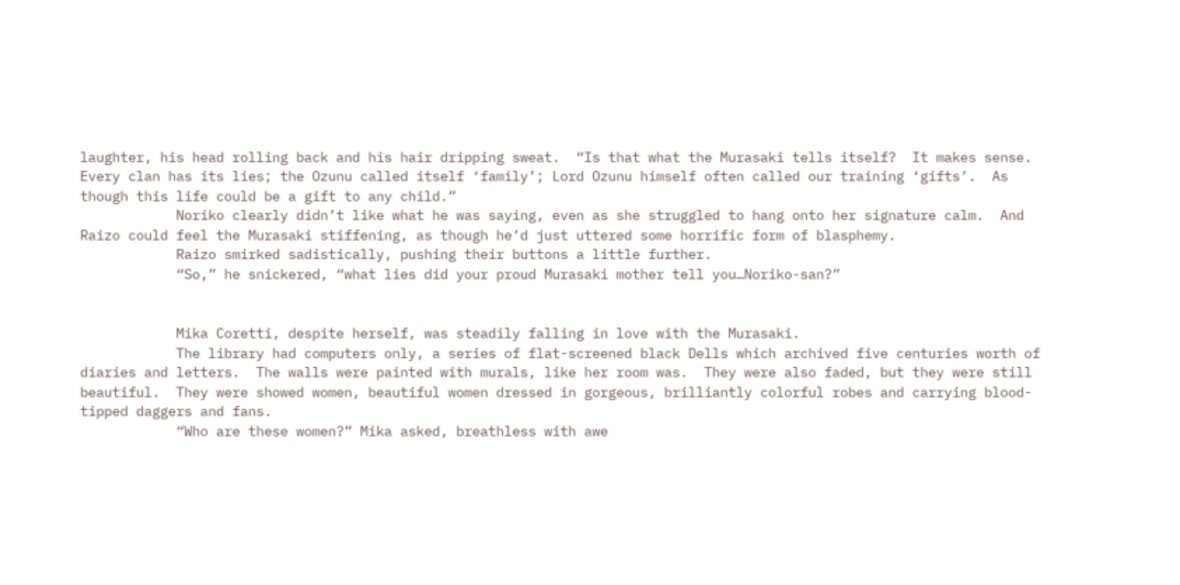laughter, his head rolling back and his hair dripping sweat.  “Is that what the Murasaki tells itself?  It makes sense.  Every clan has its lies; the Ozunu called itself ‘family’; Lord Ozunu himself often called our training ‘gifts’.  As though this life could be a gift to any child.”
            Noriko clearly didn’t like what he was saying, even as she struggled to hang onto her signature calm.  And Raizo could feel the Murasaki stiffening, as though he’d just uttered some horrific form of blasphemy.
            Raizo smirked sadistically, pushing their buttons a little further.
            “So,” he snickered, “what lies did your proud Murasaki mother tell you…Noriko-san?”


            Mika Coretti, despite herself, was steadily falling in love with the Murasaki.
            The library had computers only, a series of flat-screened black Dells which archived five centuries worth of diaries and letters.  The walls were painted with murals, like her room was.  They were also faded, but they were still beautiful.  They were showed women, beautiful women dressed in gorgeous, brilliantly colorful robes and carrying blood-tipped daggers and fans.
            “Who are these women?” Mika asked, breathless with awe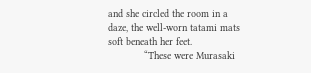and she circled the room in a daze, the well-worn tatami mats soft beneath her feet.
            “These were Murasaki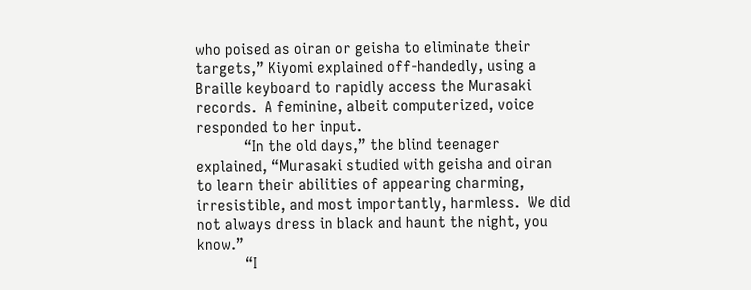who poised as oiran or geisha to eliminate their targets,” Kiyomi explained off-handedly, using a Braille keyboard to rapidly access the Murasaki records.  A feminine, albeit computerized, voice responded to her input.
            “In the old days,” the blind teenager explained, “Murasaki studied with geisha and oiran to learn their abilities of appearing charming, irresistible, and most importantly, harmless.  We did not always dress in black and haunt the night, you know.”
            “I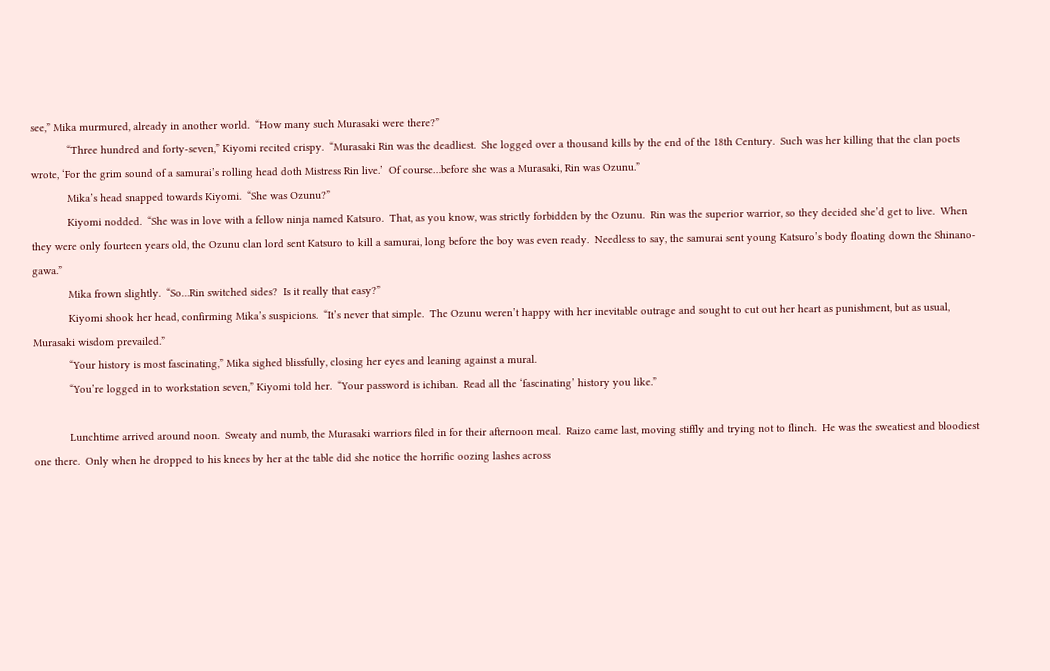see,” Mika murmured, already in another world.  “How many such Murasaki were there?”
            “Three hundred and forty-seven,” Kiyomi recited crispy.  “Murasaki Rin was the deadliest.  She logged over a thousand kills by the end of the 18th Century.  Such was her killing that the clan poets wrote, ‘For the grim sound of a samurai’s rolling head doth Mistress Rin live.’  Of course…before she was a Murasaki, Rin was Ozunu.”
            Mika’s head snapped towards Kiyomi.  “She was Ozunu?”
            Kiyomi nodded.  “She was in love with a fellow ninja named Katsuro.  That, as you know, was strictly forbidden by the Ozunu.  Rin was the superior warrior, so they decided she’d get to live.  When they were only fourteen years old, the Ozunu clan lord sent Katsuro to kill a samurai, long before the boy was even ready.  Needless to say, the samurai sent young Katsuro’s body floating down the Shinano-gawa.”
            Mika frown slightly.  “So…Rin switched sides?  Is it really that easy?”
            Kiyomi shook her head, confirming Mika’s suspicions.  “It’s never that simple.  The Ozunu weren’t happy with her inevitable outrage and sought to cut out her heart as punishment, but as usual, Murasaki wisdom prevailed.”
            “Your history is most fascinating,” Mika sighed blissfully, closing her eyes and leaning against a mural.
            “You’re logged in to workstation seven,” Kiyomi told her.  “Your password is ichiban.  Read all the ‘fascinating’ history you like.”

            Lunchtime arrived around noon.  Sweaty and numb, the Murasaki warriors filed in for their afternoon meal.  Raizo came last, moving stiffly and trying not to flinch.  He was the sweatiest and bloodiest one there.  Only when he dropped to his knees by her at the table did she notice the horrific oozing lashes across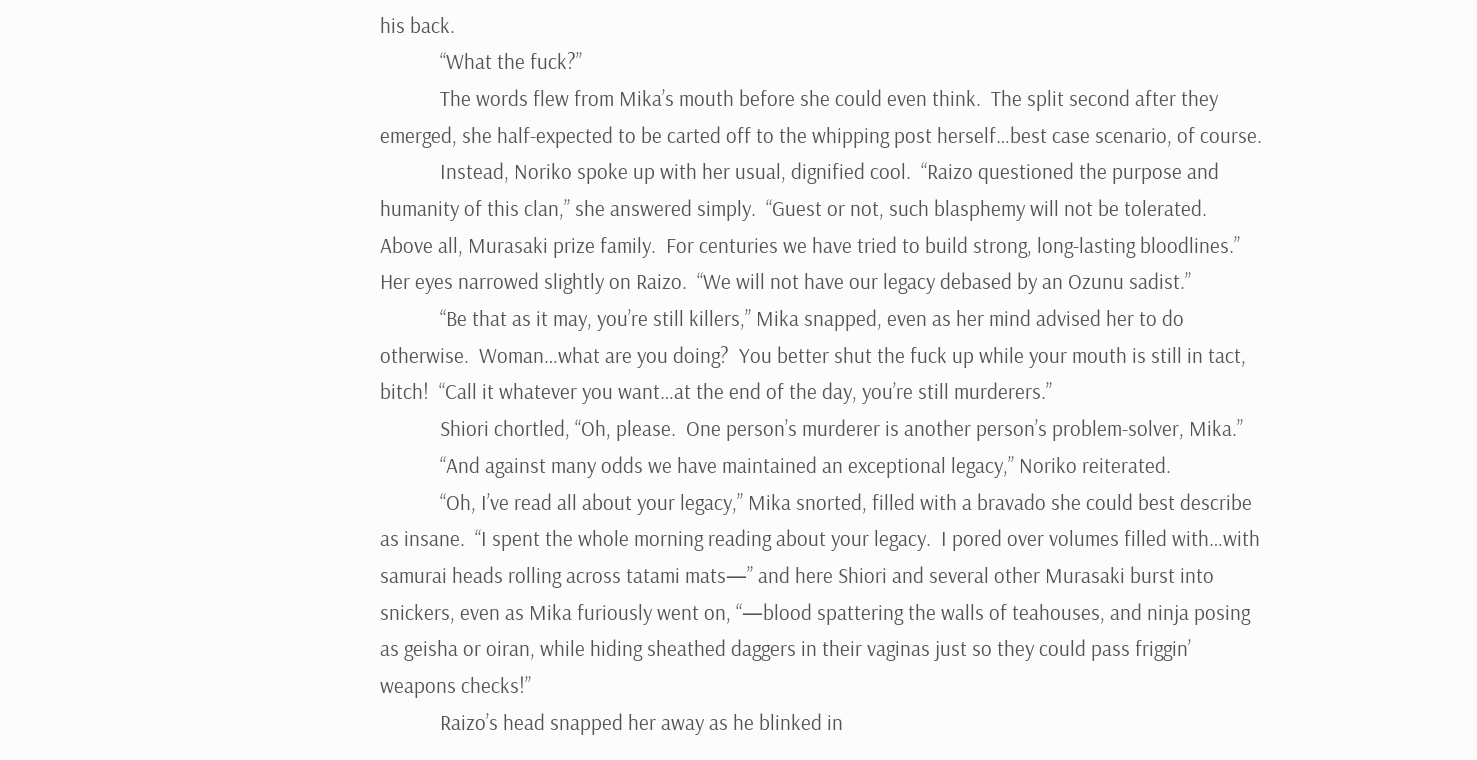his back.
            “What the fuck?”
            The words flew from Mika’s mouth before she could even think.  The split second after they emerged, she half-expected to be carted off to the whipping post herself…best case scenario, of course.
            Instead, Noriko spoke up with her usual, dignified cool.  “Raizo questioned the purpose and humanity of this clan,” she answered simply.  “Guest or not, such blasphemy will not be tolerated.  Above all, Murasaki prize family.  For centuries we have tried to build strong, long-lasting bloodlines.”  Her eyes narrowed slightly on Raizo.  “We will not have our legacy debased by an Ozunu sadist.”
            “Be that as it may, you’re still killers,” Mika snapped, even as her mind advised her to do otherwise.  Woman…what are you doing?  You better shut the fuck up while your mouth is still in tact, bitch!  “Call it whatever you want…at the end of the day, you’re still murderers.”
            Shiori chortled, “Oh, please.  One person’s murderer is another person’s problem-solver, Mika.”
            “And against many odds we have maintained an exceptional legacy,” Noriko reiterated.
            “Oh, I’ve read all about your legacy,” Mika snorted, filled with a bravado she could best describe as insane.  “I spent the whole morning reading about your legacy.  I pored over volumes filled with…with samurai heads rolling across tatami mats—” and here Shiori and several other Murasaki burst into snickers, even as Mika furiously went on, “—blood spattering the walls of teahouses, and ninja posing as geisha or oiran, while hiding sheathed daggers in their vaginas just so they could pass friggin’ weapons checks!”
            Raizo’s head snapped her away as he blinked in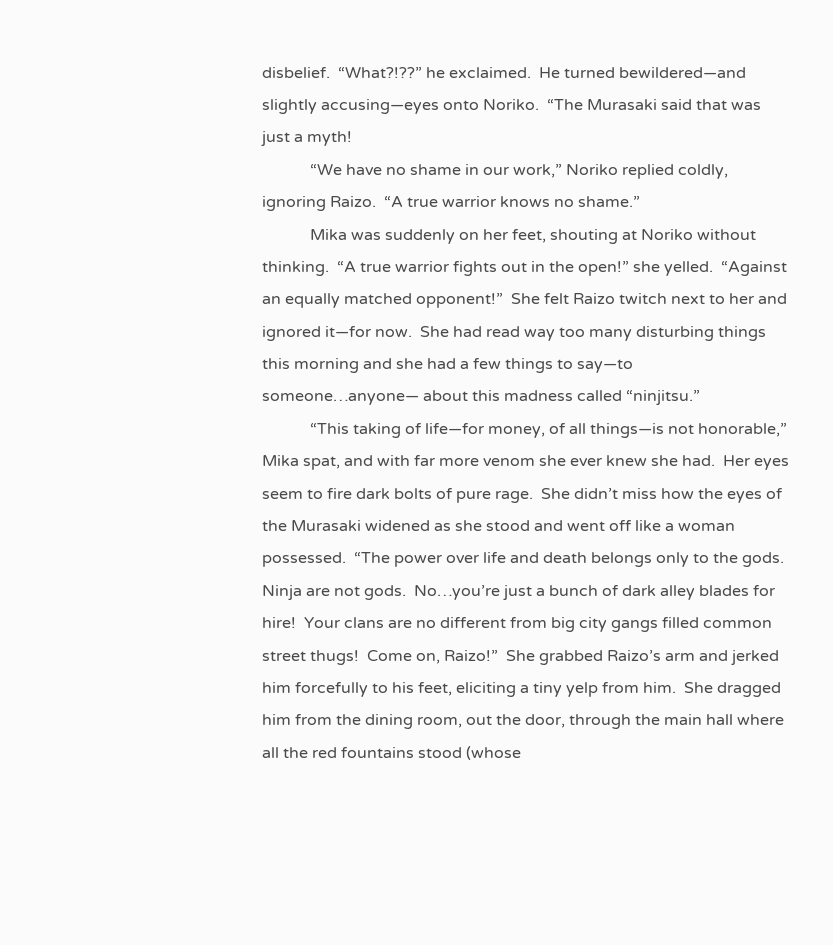disbelief.  “What?!??” he exclaimed.  He turned bewildered—and slightly accusing—eyes onto Noriko.  “The Murasaki said that was just a myth!
            “We have no shame in our work,” Noriko replied coldly, ignoring Raizo.  “A true warrior knows no shame.”
            Mika was suddenly on her feet, shouting at Noriko without thinking.  “A true warrior fights out in the open!” she yelled.  “Against an equally matched opponent!”  She felt Raizo twitch next to her and ignored it—for now.  She had read way too many disturbing things this morning and she had a few things to say—to someone…anyone— about this madness called “ninjitsu.”
            “This taking of life—for money, of all things—is not honorable,” Mika spat, and with far more venom she ever knew she had.  Her eyes seem to fire dark bolts of pure rage.  She didn’t miss how the eyes of the Murasaki widened as she stood and went off like a woman possessed.  “The power over life and death belongs only to the gods.  Ninja are not gods.  No…you’re just a bunch of dark alley blades for hire!  Your clans are no different from big city gangs filled common street thugs!  Come on, Raizo!”  She grabbed Raizo’s arm and jerked him forcefully to his feet, eliciting a tiny yelp from him.  She dragged him from the dining room, out the door, through the main hall where all the red fountains stood (whose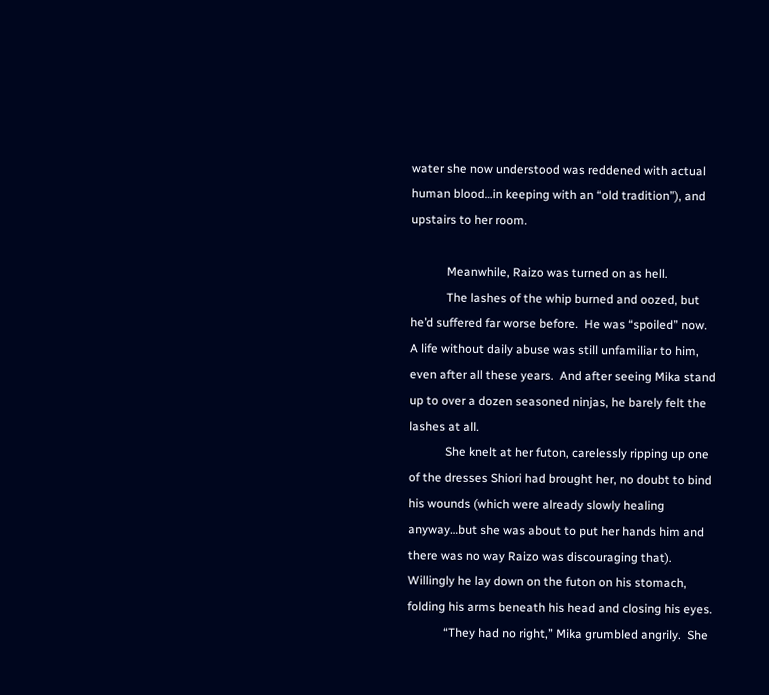water she now understood was reddened with actual human blood…in keeping with an “old tradition”), and upstairs to her room.

            Meanwhile, Raizo was turned on as hell.
            The lashes of the whip burned and oozed, but he’d suffered far worse before.  He was “spoiled” now.  A life without daily abuse was still unfamiliar to him, even after all these years.  And after seeing Mika stand up to over a dozen seasoned ninjas, he barely felt the lashes at all.
            She knelt at her futon, carelessly ripping up one of the dresses Shiori had brought her, no doubt to bind his wounds (which were already slowly healing anyway…but she was about to put her hands him and there was no way Raizo was discouraging that).  Willingly he lay down on the futon on his stomach, folding his arms beneath his head and closing his eyes.
            “They had no right,” Mika grumbled angrily.  She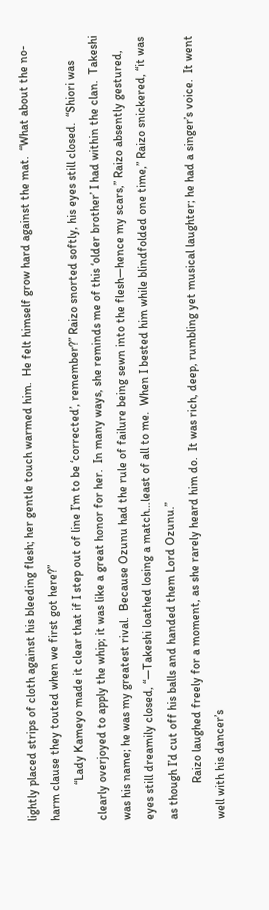lightly placed strips of cloth against his bleeding flesh; her gentle touch warmed him.  He felt himself grow hard against the mat.  “What about the no-harm clause they touted when we first got here?”
            “Lady Kameyo made it clear that if I step out of line I’m to be ‘corrected’, remember?” Raizo snorted softly, his eyes still closed.  “Shiori was clearly overjoyed to apply the whip; it was like a great honor for her.  In many ways, she reminds me of this ‘older brother’ I had within the clan.  Takeshi was his name; he was my greatest rival.  Because Ozunu had the rule of failure being sewn into the flesh—hence my scars,” Raizo absently gestured, eyes still dreamily closed, “—Takeshi loathed losing a match…least of all to me.  When I bested him while blindfolded one time,” Raizo snickered, “it was as though I’d cut off his balls and handed them Lord Ozunu.”
            Raizo laughed freely for a moment, as she rarely heard him do.  It was rich, deep, rumbling yet musical laughter; he had a singer’s voice.  It went well with his dancer’s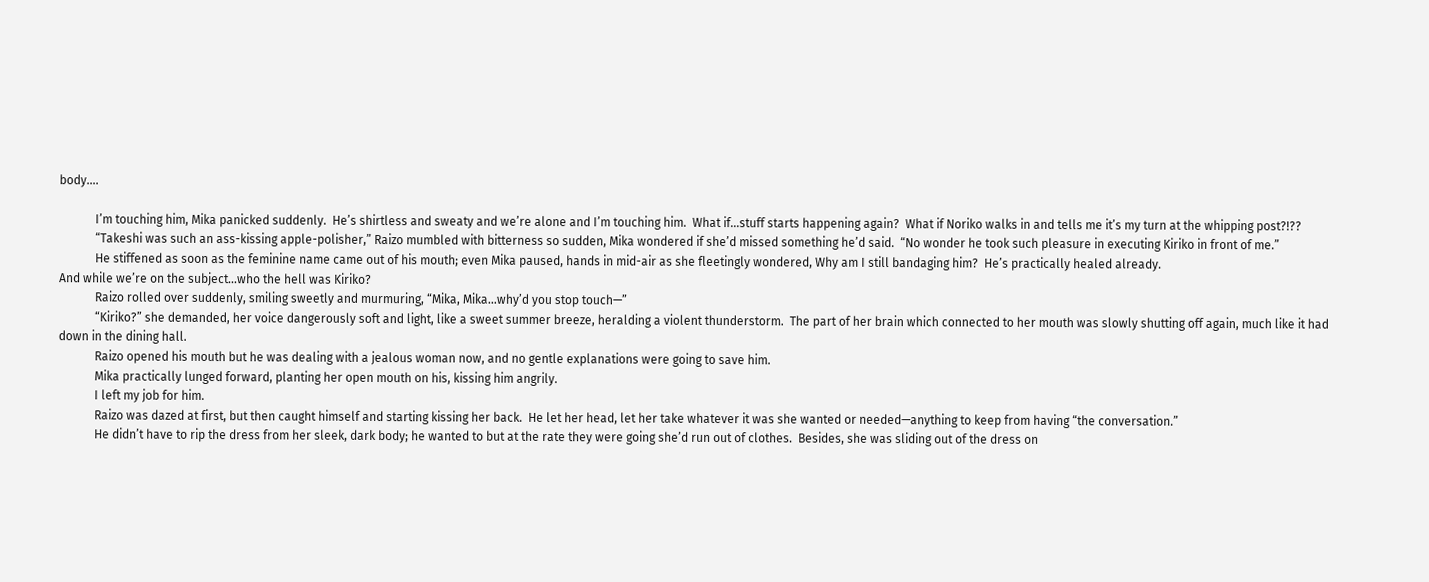body….

            I’m touching him, Mika panicked suddenly.  He’s shirtless and sweaty and we’re alone and I’m touching him.  What if…stuff starts happening again?  What if Noriko walks in and tells me it’s my turn at the whipping post?!??
            “Takeshi was such an ass-kissing apple-polisher,” Raizo mumbled with bitterness so sudden, Mika wondered if she’d missed something he’d said.  “No wonder he took such pleasure in executing Kiriko in front of me.”
            He stiffened as soon as the feminine name came out of his mouth; even Mika paused, hands in mid-air as she fleetingly wondered, Why am I still bandaging him?  He’s practically healed already.
And while we’re on the subject…who the hell was Kiriko?
            Raizo rolled over suddenly, smiling sweetly and murmuring, “Mika, Mika…why’d you stop touch—”
            “Kiriko?” she demanded, her voice dangerously soft and light, like a sweet summer breeze, heralding a violent thunderstorm.  The part of her brain which connected to her mouth was slowly shutting off again, much like it had down in the dining hall.
            Raizo opened his mouth but he was dealing with a jealous woman now, and no gentle explanations were going to save him.
            Mika practically lunged forward, planting her open mouth on his, kissing him angrily.
            I left my job for him.
            Raizo was dazed at first, but then caught himself and starting kissing her back.  He let her head, let her take whatever it was she wanted or needed—anything to keep from having “the conversation.”
            He didn’t have to rip the dress from her sleek, dark body; he wanted to but at the rate they were going she’d run out of clothes.  Besides, she was sliding out of the dress on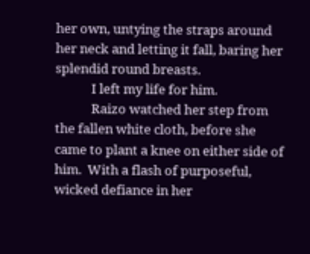her own, untying the straps around her neck and letting it fall, baring her splendid round breasts.
            I left my life for him.
            Raizo watched her step from the fallen white cloth, before she came to plant a knee on either side of him.  With a flash of purposeful, wicked defiance in her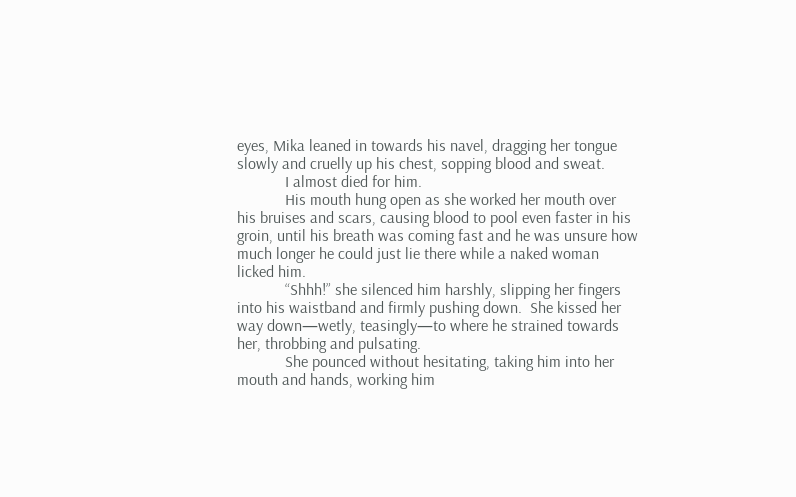eyes, Mika leaned in towards his navel, dragging her tongue slowly and cruelly up his chest, sopping blood and sweat.
            I almost died for him.
            His mouth hung open as she worked her mouth over his bruises and scars, causing blood to pool even faster in his groin, until his breath was coming fast and he was unsure how much longer he could just lie there while a naked woman licked him.
            “Shhh!” she silenced him harshly, slipping her fingers into his waistband and firmly pushing down.  She kissed her way down—wetly, teasingly—to where he strained towards her, throbbing and pulsating.
            She pounced without hesitating, taking him into her mouth and hands, working him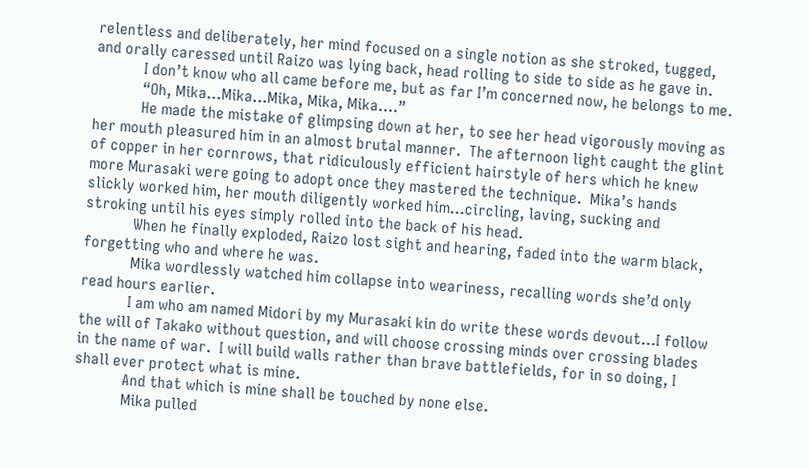relentless and deliberately, her mind focused on a single notion as she stroked, tugged, and orally caressed until Raizo was lying back, head rolling to side to side as he gave in.
            I don’t know who all came before me, but as far I’m concerned now, he belongs to me.
            “Oh, Mika…Mika…Mika, Mika, Mika….”
            He made the mistake of glimpsing down at her, to see her head vigorously moving as her mouth pleasured him in an almost brutal manner.  The afternoon light caught the glint of copper in her cornrows, that ridiculously efficient hairstyle of hers which he knew more Murasaki were going to adopt once they mastered the technique.  Mika’s hands slickly worked him, her mouth diligently worked him…circling, laving, sucking and stroking until his eyes simply rolled into the back of his head.
            When he finally exploded, Raizo lost sight and hearing, faded into the warm black, forgetting who and where he was.
            Mika wordlessly watched him collapse into weariness, recalling words she’d only read hours earlier.
            I am who am named Midori by my Murasaki kin do write these words devout…I follow the will of Takako without question, and will choose crossing minds over crossing blades in the name of war.  I will build walls rather than brave battlefields, for in so doing, I shall ever protect what is mine.
            And that which is mine shall be touched by none else.
            Mika pulled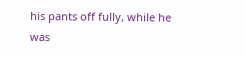his pants off fully, while he was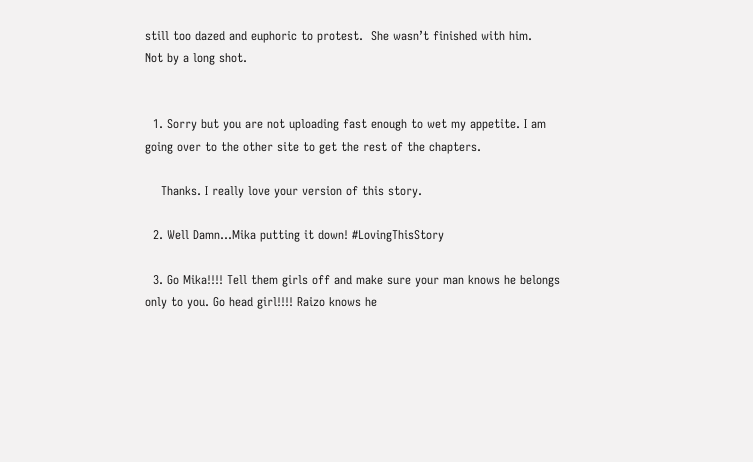still too dazed and euphoric to protest.  She wasn’t finished with him.
Not by a long shot.


  1. Sorry but you are not uploading fast enough to wet my appetite. I am going over to the other site to get the rest of the chapters.

    Thanks. I really love your version of this story.

  2. Well Damn...Mika putting it down! #LovingThisStory

  3. Go Mika!!!! Tell them girls off and make sure your man knows he belongs only to you. Go head girl!!!! Raizo knows he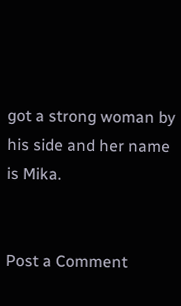got a strong woman by his side and her name is Mika.


Post a Comment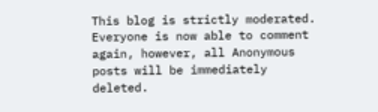This blog is strictly moderated. Everyone is now able to comment again, however, all Anonymous posts will be immediately deleted.